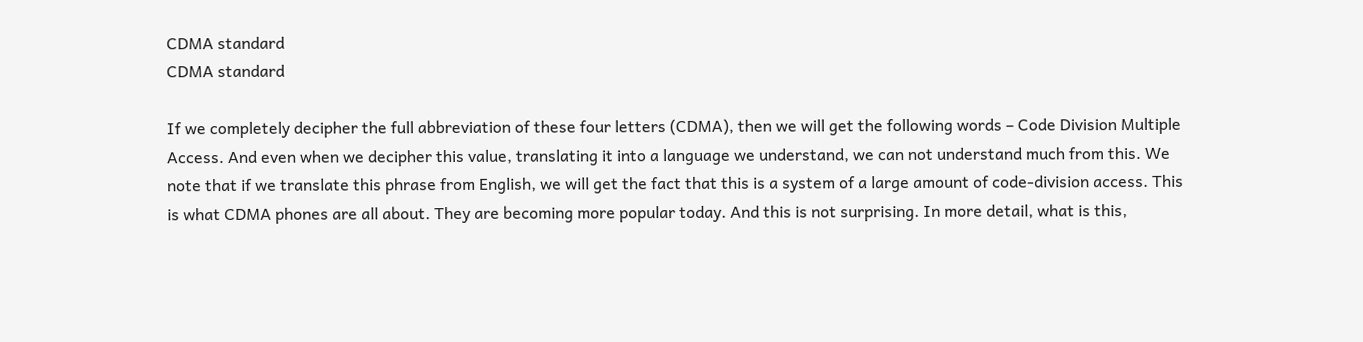CDMA standard
CDMA standard

If we completely decipher the full abbreviation of these four letters (CDMA), then we will get the following words – Code Division Multiple Access. And even when we decipher this value, translating it into a language we understand, we can not understand much from this. We note that if we translate this phrase from English, we will get the fact that this is a system of a large amount of code-division access. This is what CDMA phones are all about. They are becoming more popular today. And this is not surprising. In more detail, what is this,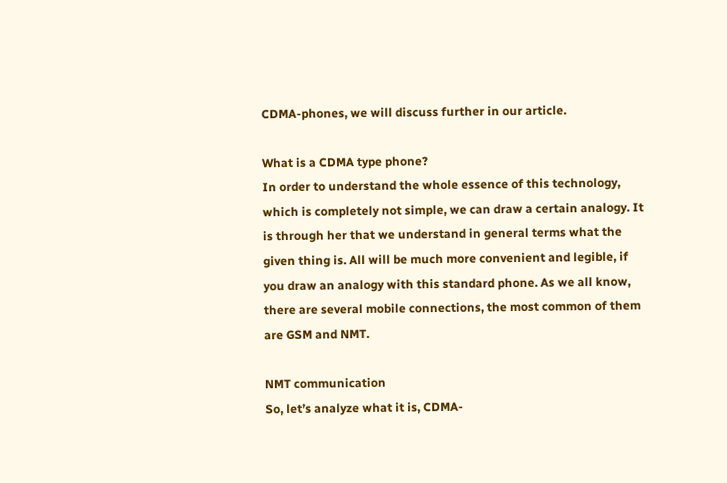CDMA-phones, we will discuss further in our article.

What is a CDMA type phone?
In order to understand the whole essence of this technology, which is completely not simple, we can draw a certain analogy. It is through her that we understand in general terms what the given thing is. All will be much more convenient and legible, if you draw an analogy with this standard phone. As we all know, there are several mobile connections, the most common of them are GSM and NMT.

NMT communication
So, let’s analyze what it is, CDMA-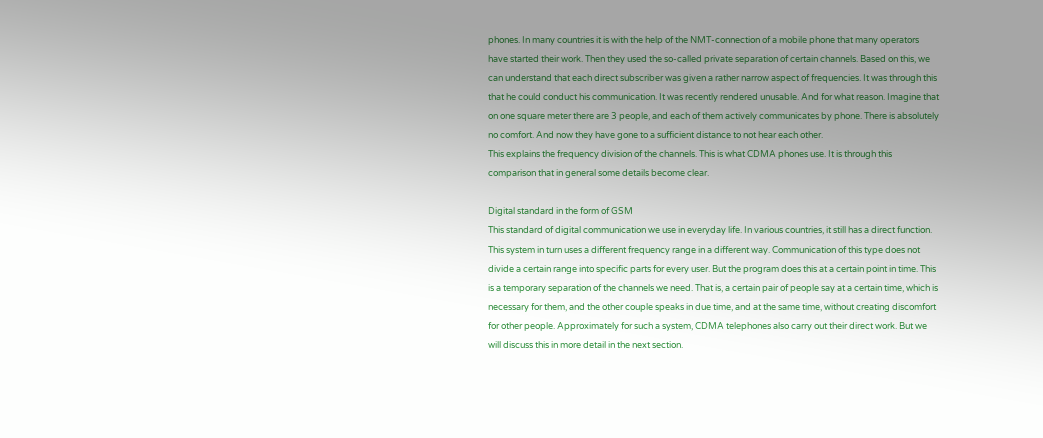phones. In many countries it is with the help of the NMT-connection of a mobile phone that many operators have started their work. Then they used the so-called private separation of certain channels. Based on this, we can understand that each direct subscriber was given a rather narrow aspect of frequencies. It was through this that he could conduct his communication. It was recently rendered unusable. And for what reason. Imagine that on one square meter there are 3 people, and each of them actively communicates by phone. There is absolutely no comfort. And now they have gone to a sufficient distance to not hear each other.
This explains the frequency division of the channels. This is what CDMA phones use. It is through this comparison that in general some details become clear.

Digital standard in the form of GSM
This standard of digital communication we use in everyday life. In various countries, it still has a direct function. This system in turn uses a different frequency range in a different way. Communication of this type does not divide a certain range into specific parts for every user. But the program does this at a certain point in time. This is a temporary separation of the channels we need. That is, a certain pair of people say at a certain time, which is necessary for them, and the other couple speaks in due time, and at the same time, without creating discomfort for other people. Approximately for such a system, CDMA telephones also carry out their direct work. But we will discuss this in more detail in the next section.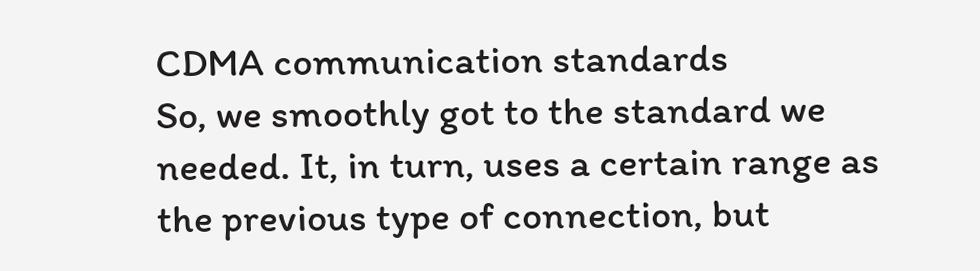CDMA communication standards
So, we smoothly got to the standard we needed. It, in turn, uses a certain range as the previous type of connection, but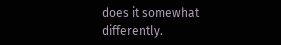does it somewhat differently.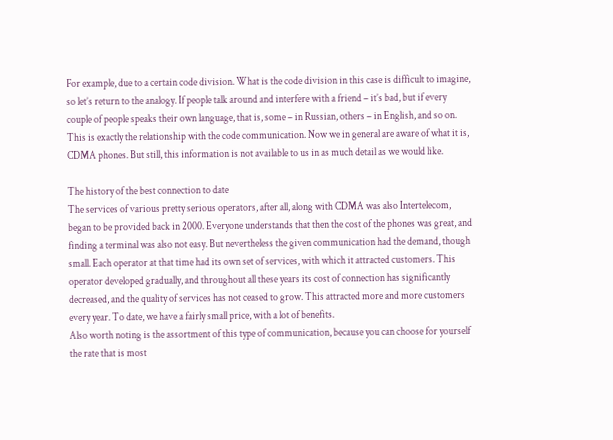For example, due to a certain code division. What is the code division in this case is difficult to imagine, so let’s return to the analogy. If people talk around and interfere with a friend – it’s bad, but if every couple of people speaks their own language, that is, some – in Russian, others – in English, and so on. This is exactly the relationship with the code communication. Now we in general are aware of what it is, CDMA phones. But still, this information is not available to us in as much detail as we would like.

The history of the best connection to date
The services of various pretty serious operators, after all, along with CDMA was also Intertelecom, began to be provided back in 2000. Everyone understands that then the cost of the phones was great, and finding a terminal was also not easy. But nevertheless the given communication had the demand, though small. Each operator at that time had its own set of services, with which it attracted customers. This operator developed gradually, and throughout all these years its cost of connection has significantly decreased, and the quality of services has not ceased to grow. This attracted more and more customers every year. To date, we have a fairly small price, with a lot of benefits.
Also worth noting is the assortment of this type of communication, because you can choose for yourself the rate that is most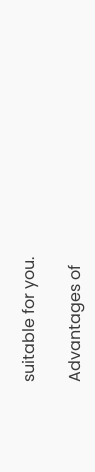suitable for you.

Advantages of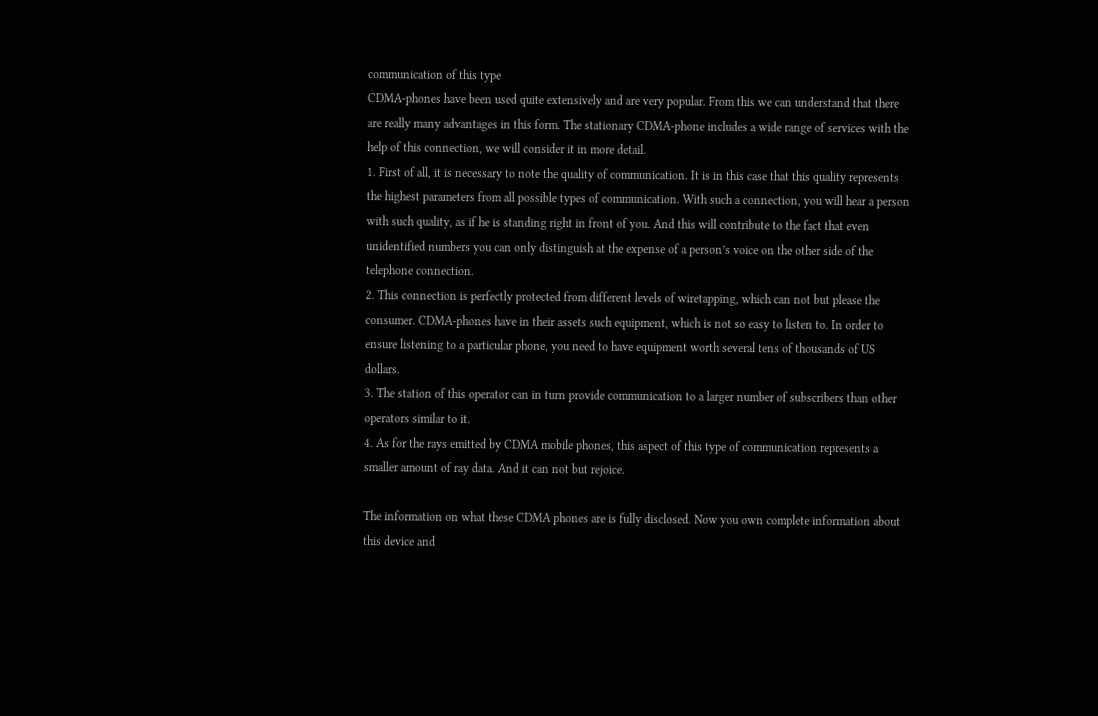communication of this type
CDMA-phones have been used quite extensively and are very popular. From this we can understand that there are really many advantages in this form. The stationary CDMA-phone includes a wide range of services with the help of this connection, we will consider it in more detail.
1. First of all, it is necessary to note the quality of communication. It is in this case that this quality represents the highest parameters from all possible types of communication. With such a connection, you will hear a person with such quality, as if he is standing right in front of you. And this will contribute to the fact that even unidentified numbers you can only distinguish at the expense of a person’s voice on the other side of the telephone connection.
2. This connection is perfectly protected from different levels of wiretapping, which can not but please the consumer. CDMA-phones have in their assets such equipment, which is not so easy to listen to. In order to ensure listening to a particular phone, you need to have equipment worth several tens of thousands of US dollars.
3. The station of this operator can in turn provide communication to a larger number of subscribers than other operators similar to it.
4. As for the rays emitted by CDMA mobile phones, this aspect of this type of communication represents a smaller amount of ray data. And it can not but rejoice.

The information on what these CDMA phones are is fully disclosed. Now you own complete information about this device and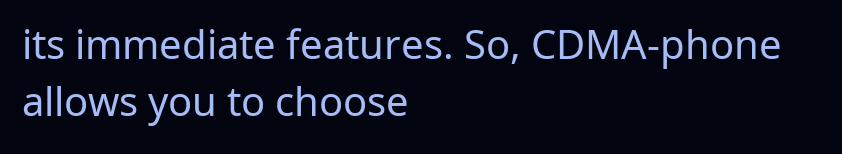its immediate features. So, CDMA-phone allows you to choose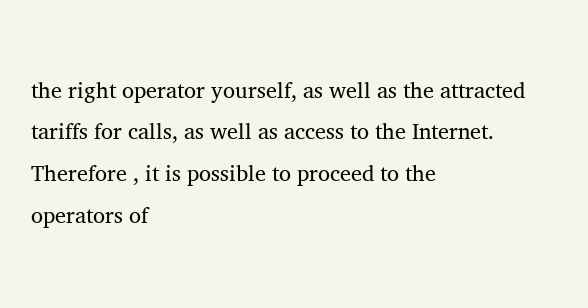the right operator yourself, as well as the attracted tariffs for calls, as well as access to the Internet. Therefore , it is possible to proceed to the operators of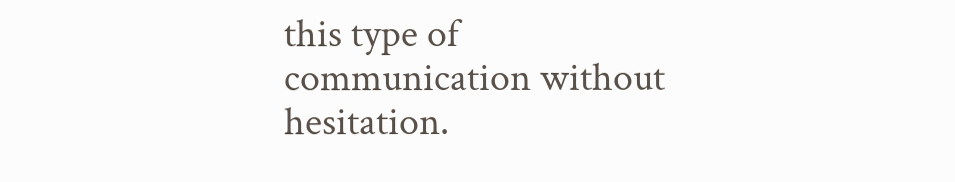this type of communication without hesitation.